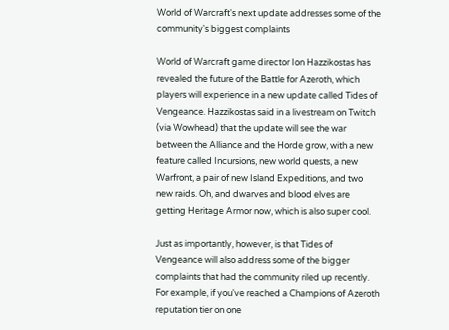World of Warcraft's next update addresses some of the community's biggest complaints

World of Warcraft game director Ion Hazzikostas has revealed the future of the Battle for Azeroth, which players will experience in a new update called Tides of Vengeance. Hazzikostas said in a livestream on Twitch (via Wowhead) that the update will see the war between the Alliance and the Horde grow, with a new feature called Incursions, new world quests, a new Warfront, a pair of new Island Expeditions, and two new raids. Oh, and dwarves and blood elves are getting Heritage Armor now, which is also super cool.

Just as importantly, however, is that Tides of Vengeance will also address some of the bigger complaints that had the community riled up recently. For example, if you've reached a Champions of Azeroth reputation tier on one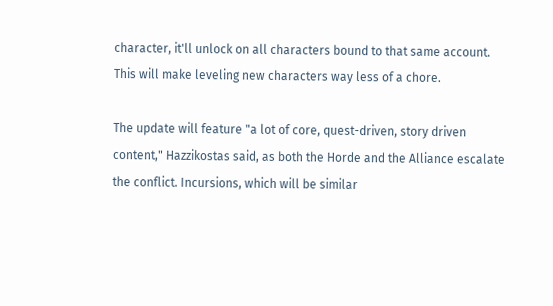character, it'll unlock on all characters bound to that same account. This will make leveling new characters way less of a chore.

The update will feature "a lot of core, quest-driven, story driven content," Hazzikostas said, as both the Horde and the Alliance escalate the conflict. Incursions, which will be similar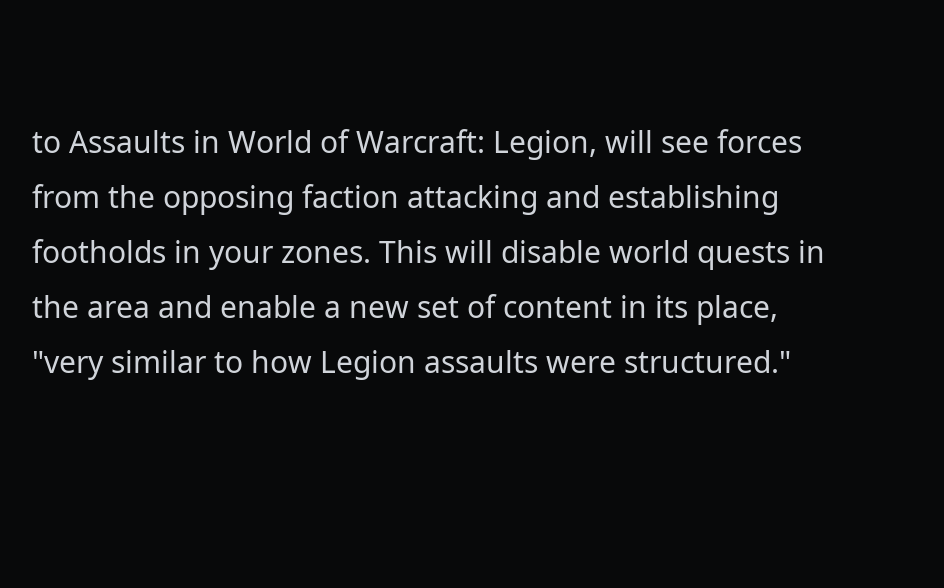to Assaults in World of Warcraft: Legion, will see forces from the opposing faction attacking and establishing footholds in your zones. This will disable world quests in the area and enable a new set of content in its place, "very similar to how Legion assaults were structured."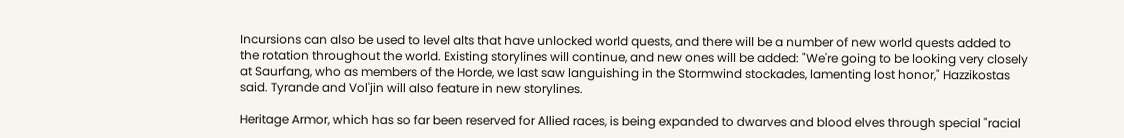Incursions can also be used to level alts that have unlocked world quests, and there will be a number of new world quests added to the rotation throughout the world. Existing storylines will continue, and new ones will be added: "We're going to be looking very closely at Saurfang, who as members of the Horde, we last saw languishing in the Stormwind stockades, lamenting lost honor," Hazzikostas said. Tyrande and Vol'jin will also feature in new storylines.

Heritage Armor, which has so far been reserved for Allied races, is being expanded to dwarves and blood elves through special "racial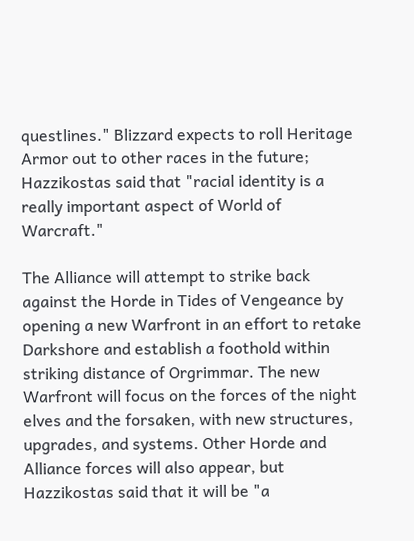questlines." Blizzard expects to roll Heritage Armor out to other races in the future; Hazzikostas said that "racial identity is a really important aspect of World of Warcraft."

The Alliance will attempt to strike back against the Horde in Tides of Vengeance by opening a new Warfront in an effort to retake Darkshore and establish a foothold within striking distance of Orgrimmar. The new Warfront will focus on the forces of the night elves and the forsaken, with new structures, upgrades, and systems. Other Horde and Alliance forces will also appear, but Hazzikostas said that it will be "a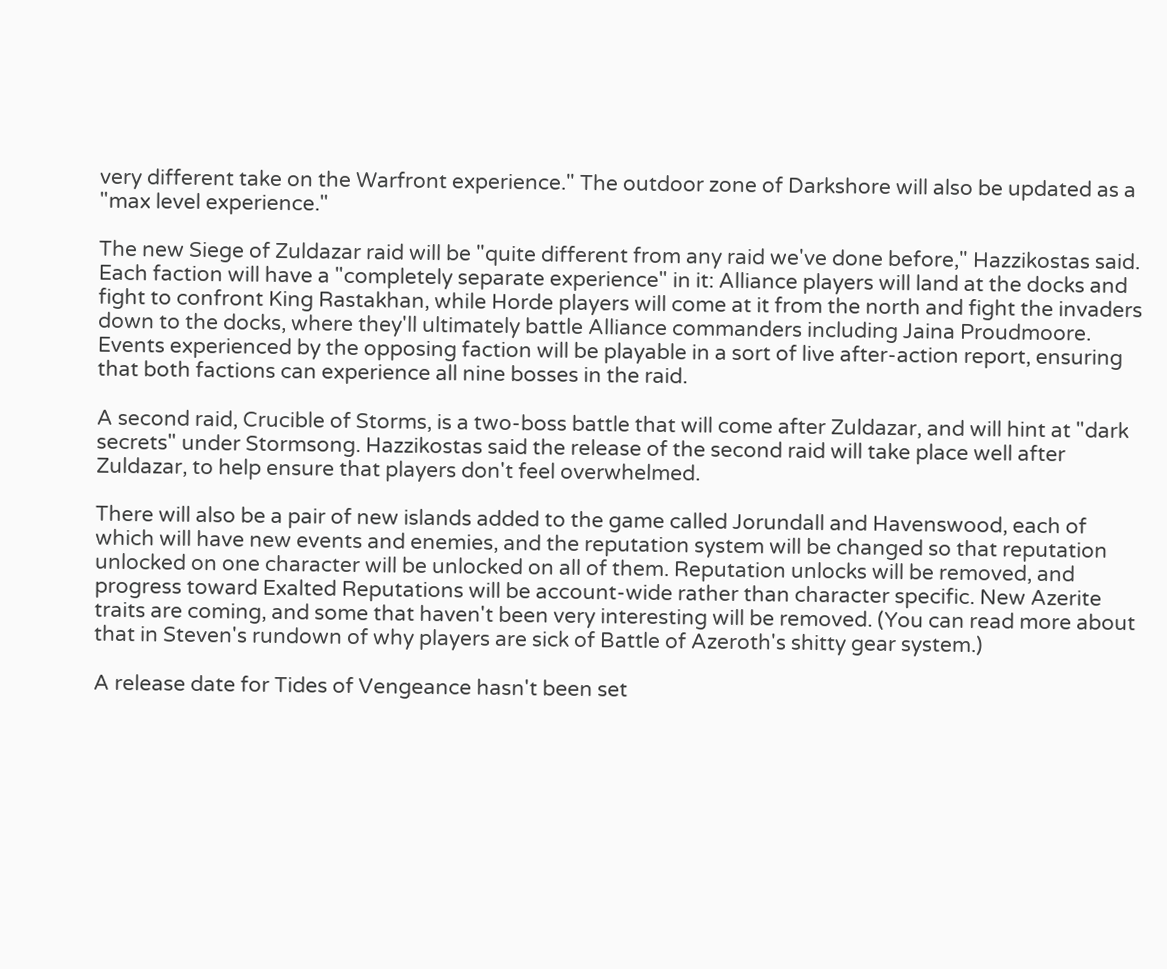very different take on the Warfront experience." The outdoor zone of Darkshore will also be updated as a "max level experience."

The new Siege of Zuldazar raid will be "quite different from any raid we've done before," Hazzikostas said. Each faction will have a "completely separate experience" in it: Alliance players will land at the docks and fight to confront King Rastakhan, while Horde players will come at it from the north and fight the invaders down to the docks, where they'll ultimately battle Alliance commanders including Jaina Proudmoore. Events experienced by the opposing faction will be playable in a sort of live after-action report, ensuring that both factions can experience all nine bosses in the raid.

A second raid, Crucible of Storms, is a two-boss battle that will come after Zuldazar, and will hint at "dark secrets" under Stormsong. Hazzikostas said the release of the second raid will take place well after Zuldazar, to help ensure that players don't feel overwhelmed.

There will also be a pair of new islands added to the game called Jorundall and Havenswood, each of which will have new events and enemies, and the reputation system will be changed so that reputation unlocked on one character will be unlocked on all of them. Reputation unlocks will be removed, and progress toward Exalted Reputations will be account-wide rather than character specific. New Azerite traits are coming, and some that haven't been very interesting will be removed. (You can read more about that in Steven's rundown of why players are sick of Battle of Azeroth's shitty gear system.)

A release date for Tides of Vengeance hasn't been set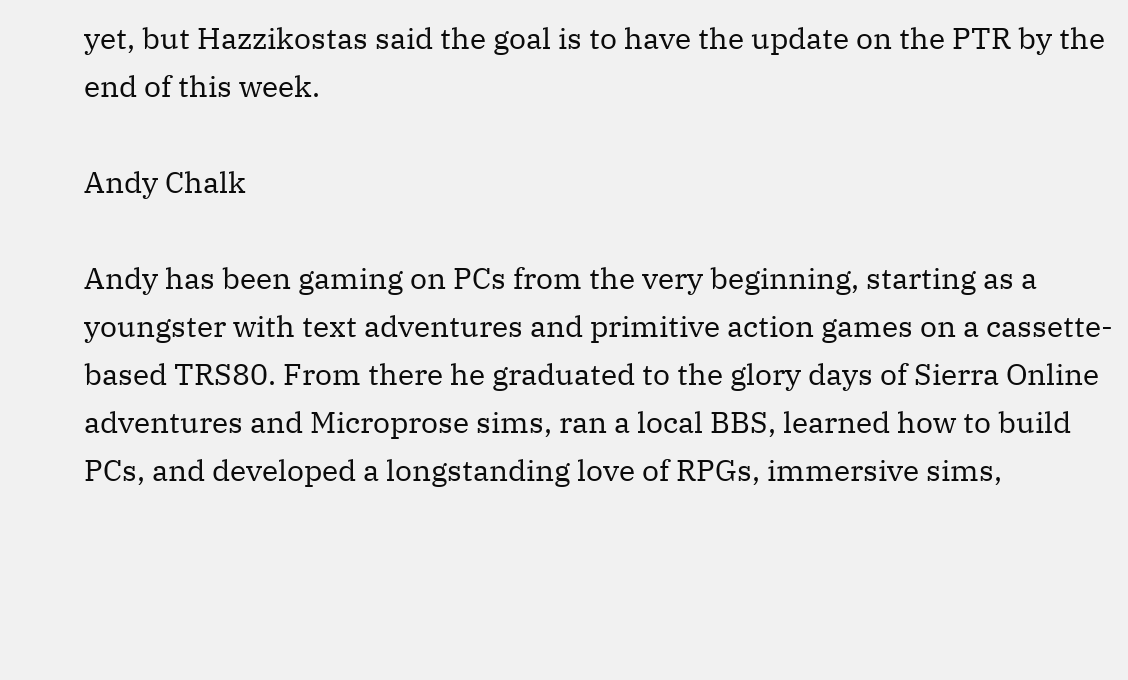yet, but Hazzikostas said the goal is to have the update on the PTR by the end of this week.

Andy Chalk

Andy has been gaming on PCs from the very beginning, starting as a youngster with text adventures and primitive action games on a cassette-based TRS80. From there he graduated to the glory days of Sierra Online adventures and Microprose sims, ran a local BBS, learned how to build PCs, and developed a longstanding love of RPGs, immersive sims,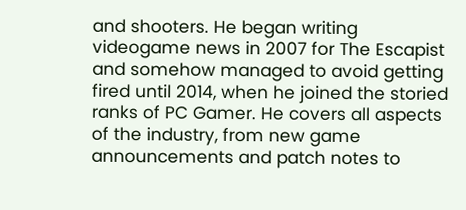and shooters. He began writing videogame news in 2007 for The Escapist and somehow managed to avoid getting fired until 2014, when he joined the storied ranks of PC Gamer. He covers all aspects of the industry, from new game announcements and patch notes to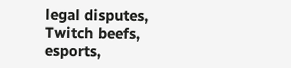legal disputes, Twitch beefs, esports,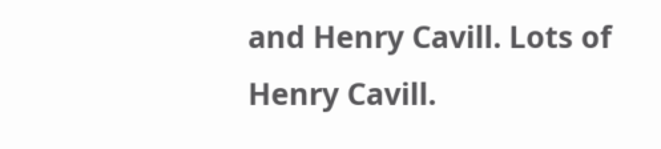and Henry Cavill. Lots of Henry Cavill.